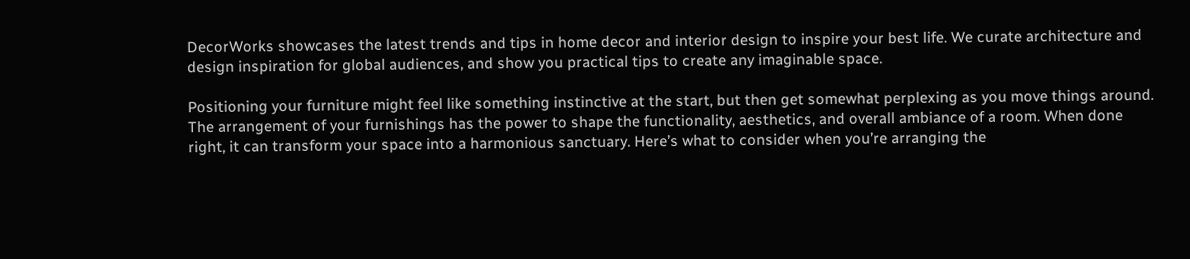DecorWorks showcases the latest trends and tips in home decor and interior design to inspire your best life. We curate architecture and design inspiration for global audiences, and show you practical tips to create any imaginable space.

Positioning your furniture might feel like something instinctive at the start, but then get somewhat perplexing as you move things around. The arrangement of your furnishings has the power to shape the functionality, aesthetics, and overall ambiance of a room. When done right, it can transform your space into a harmonious sanctuary. Here’s what to consider when you’re arranging the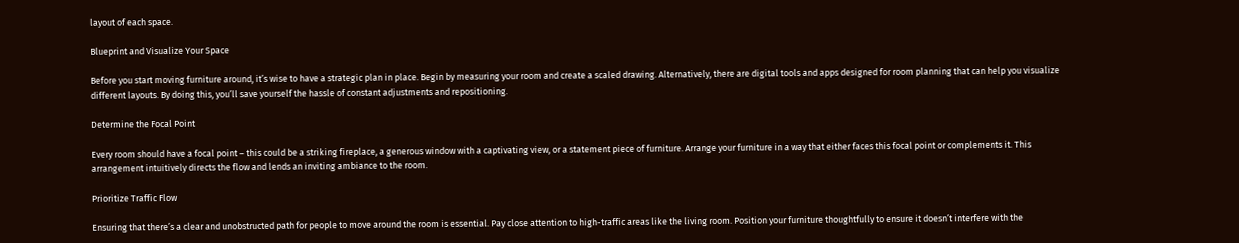layout of each space.

Blueprint and Visualize Your Space

Before you start moving furniture around, it’s wise to have a strategic plan in place. Begin by measuring your room and create a scaled drawing. Alternatively, there are digital tools and apps designed for room planning that can help you visualize different layouts. By doing this, you’ll save yourself the hassle of constant adjustments and repositioning.

Determine the Focal Point

Every room should have a focal point – this could be a striking fireplace, a generous window with a captivating view, or a statement piece of furniture. Arrange your furniture in a way that either faces this focal point or complements it. This arrangement intuitively directs the flow and lends an inviting ambiance to the room.

Prioritize Traffic Flow

Ensuring that there’s a clear and unobstructed path for people to move around the room is essential. Pay close attention to high-traffic areas like the living room. Position your furniture thoughtfully to ensure it doesn’t interfere with the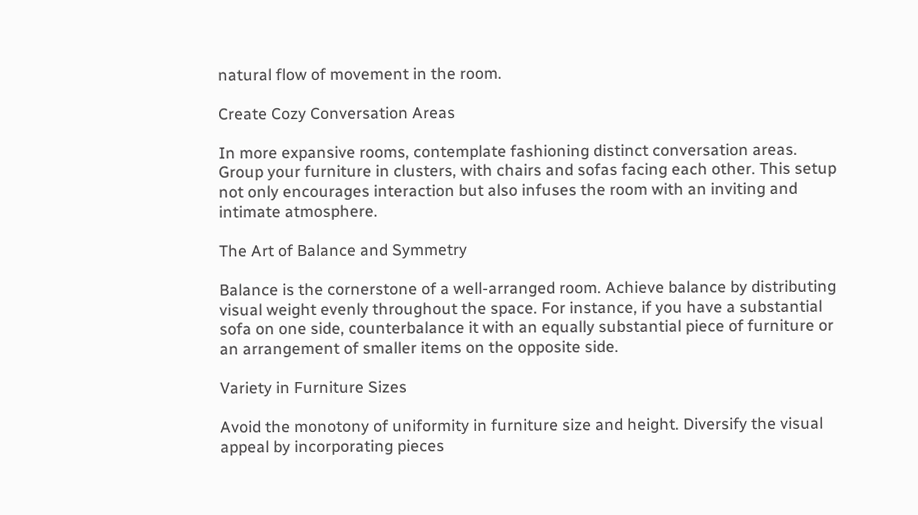natural flow of movement in the room.

Create Cozy Conversation Areas

In more expansive rooms, contemplate fashioning distinct conversation areas. Group your furniture in clusters, with chairs and sofas facing each other. This setup not only encourages interaction but also infuses the room with an inviting and intimate atmosphere.

The Art of Balance and Symmetry

Balance is the cornerstone of a well-arranged room. Achieve balance by distributing visual weight evenly throughout the space. For instance, if you have a substantial sofa on one side, counterbalance it with an equally substantial piece of furniture or an arrangement of smaller items on the opposite side.

Variety in Furniture Sizes

Avoid the monotony of uniformity in furniture size and height. Diversify the visual appeal by incorporating pieces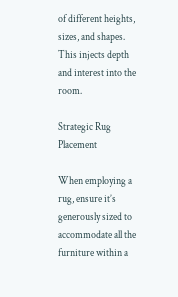of different heights, sizes, and shapes. This injects depth and interest into the room.

Strategic Rug Placement

When employing a rug, ensure it’s generously sized to accommodate all the furniture within a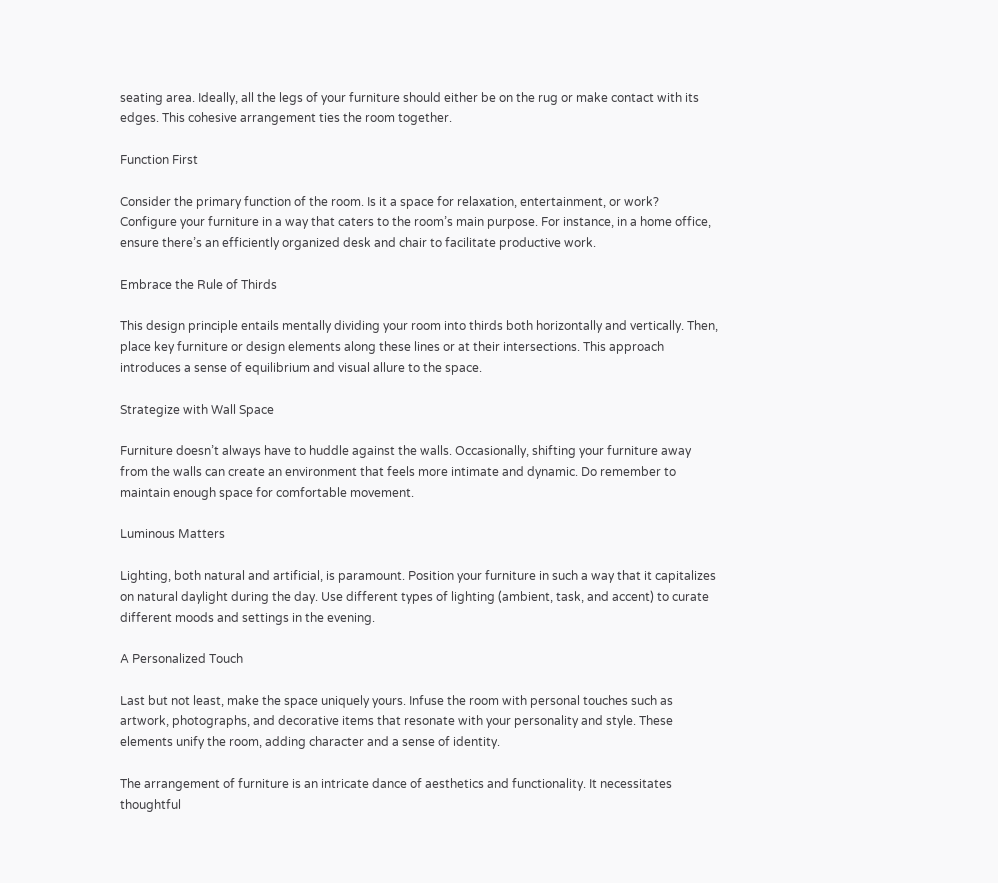seating area. Ideally, all the legs of your furniture should either be on the rug or make contact with its edges. This cohesive arrangement ties the room together.

Function First

Consider the primary function of the room. Is it a space for relaxation, entertainment, or work? Configure your furniture in a way that caters to the room’s main purpose. For instance, in a home office, ensure there’s an efficiently organized desk and chair to facilitate productive work.

Embrace the Rule of Thirds

This design principle entails mentally dividing your room into thirds both horizontally and vertically. Then, place key furniture or design elements along these lines or at their intersections. This approach introduces a sense of equilibrium and visual allure to the space.

Strategize with Wall Space

Furniture doesn’t always have to huddle against the walls. Occasionally, shifting your furniture away from the walls can create an environment that feels more intimate and dynamic. Do remember to maintain enough space for comfortable movement.

Luminous Matters

Lighting, both natural and artificial, is paramount. Position your furniture in such a way that it capitalizes on natural daylight during the day. Use different types of lighting (ambient, task, and accent) to curate different moods and settings in the evening.

A Personalized Touch

Last but not least, make the space uniquely yours. Infuse the room with personal touches such as artwork, photographs, and decorative items that resonate with your personality and style. These elements unify the room, adding character and a sense of identity.

The arrangement of furniture is an intricate dance of aesthetics and functionality. It necessitates thoughtful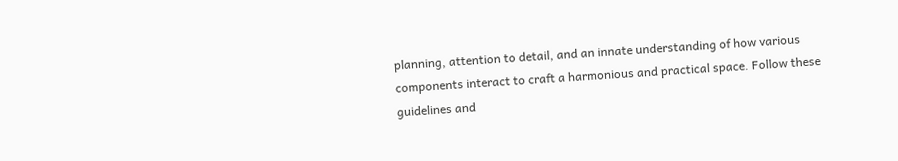planning, attention to detail, and an innate understanding of how various components interact to craft a harmonious and practical space. Follow these guidelines and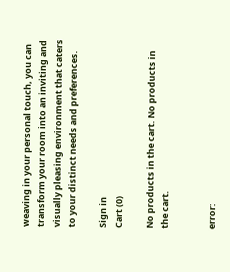weaving in your personal touch, you can transform your room into an inviting and visually pleasing environment that caters to your distinct needs and preferences.

Sign in
Cart (0)

No products in the cart. No products in the cart.


error: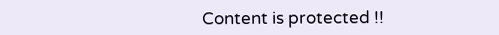Content is protected !!